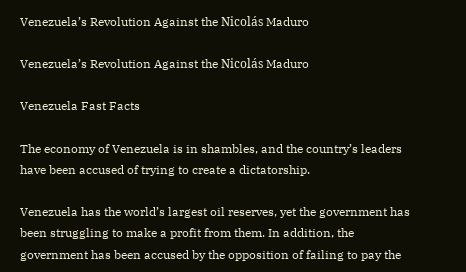Venezuela’s Revolution Against the Nicolás Maduro

Venezuela’s Revolution Against the Nicolás Maduro

Venezuela Fast Facts

The economy of Venezuela is in shambles, and the country’s leaders have been accused of trying to create a dictatorship.

Venezuela has the world’s largest oil reserves, yet the government has been struggling to make a profit from them. In addition, the government has been accused by the opposition of failing to pay the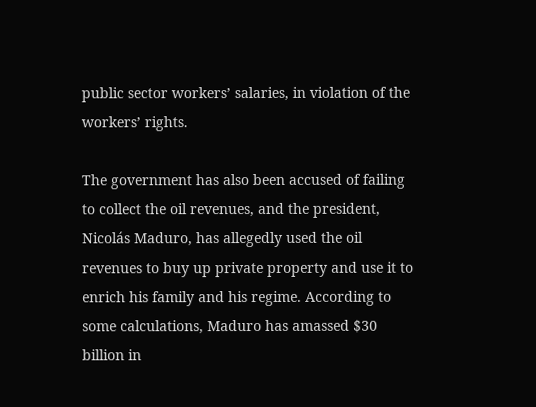public sector workers’ salaries, in violation of the workers’ rights.

The government has also been accused of failing to collect the oil revenues, and the president, Nicolás Maduro, has allegedly used the oil revenues to buy up private property and use it to enrich his family and his regime. According to some calculations, Maduro has amassed $30 billion in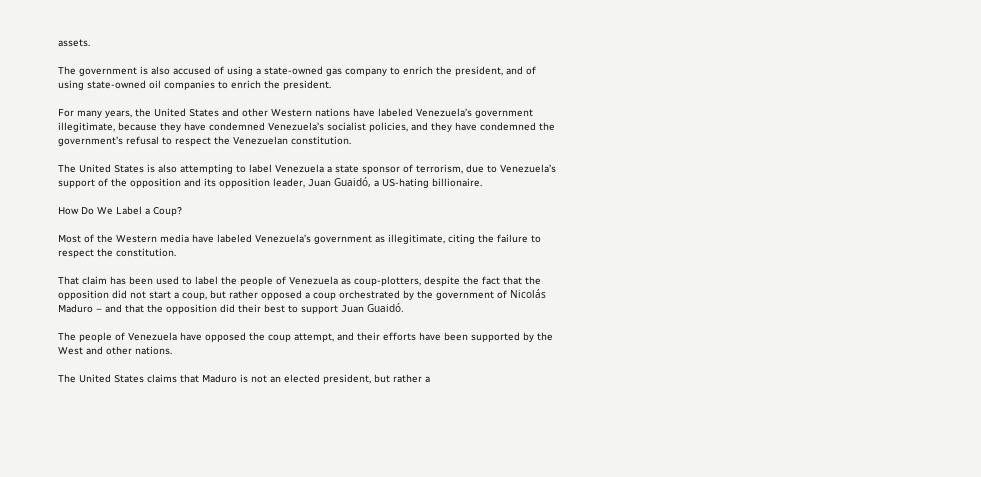assets.

The government is also accused of using a state-owned gas company to enrich the president, and of using state-owned oil companies to enrich the president.

For many years, the United States and other Western nations have labeled Venezuela’s government illegitimate, because they have condemned Venezuela’s socialist policies, and they have condemned the government’s refusal to respect the Venezuelan constitution.

The United States is also attempting to label Venezuela a state sponsor of terrorism, due to Venezuela’s support of the opposition and its opposition leader, Juan Guaidó, a US-hating billionaire.

How Do We Label a Coup?

Most of the Western media have labeled Venezuela’s government as illegitimate, citing the failure to respect the constitution.

That claim has been used to label the people of Venezuela as coup-plotters, despite the fact that the opposition did not start a coup, but rather opposed a coup orchestrated by the government of Nicolás Maduro – and that the opposition did their best to support Juan Guaidó.

The people of Venezuela have opposed the coup attempt, and their efforts have been supported by the West and other nations.

The United States claims that Maduro is not an elected president, but rather a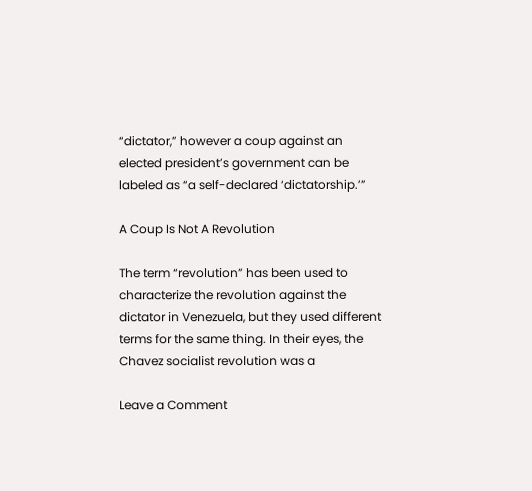“dictator,” however a coup against an elected president’s government can be labeled as “a self-declared ‘dictatorship.’”

A Coup Is Not A Revolution

The term “revolution” has been used to characterize the revolution against the dictator in Venezuela, but they used different terms for the same thing. In their eyes, the Chavez socialist revolution was a

Leave a Comment